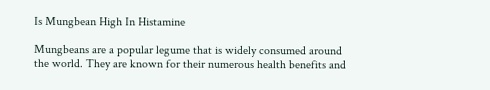Is Mungbean High In Histamine

Mungbeans are a popular legume that is widely consumed around the world. They are known for their numerous health benefits and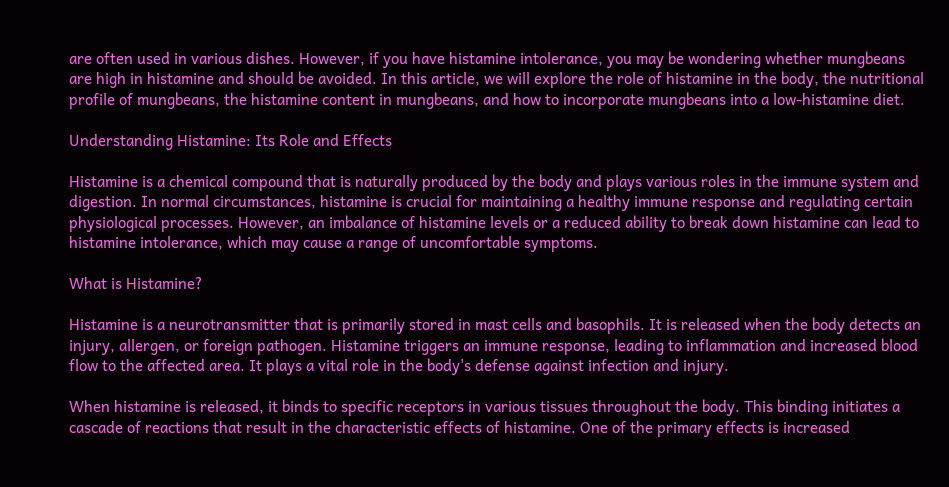are often used in various dishes. However, if you have histamine intolerance, you may be wondering whether mungbeans are high in histamine and should be avoided. In this article, we will explore the role of histamine in the body, the nutritional profile of mungbeans, the histamine content in mungbeans, and how to incorporate mungbeans into a low-histamine diet.

Understanding Histamine: Its Role and Effects

Histamine is a chemical compound that is naturally produced by the body and plays various roles in the immune system and digestion. In normal circumstances, histamine is crucial for maintaining a healthy immune response and regulating certain physiological processes. However, an imbalance of histamine levels or a reduced ability to break down histamine can lead to histamine intolerance, which may cause a range of uncomfortable symptoms.

What is Histamine?

Histamine is a neurotransmitter that is primarily stored in mast cells and basophils. It is released when the body detects an injury, allergen, or foreign pathogen. Histamine triggers an immune response, leading to inflammation and increased blood flow to the affected area. It plays a vital role in the body's defense against infection and injury.

When histamine is released, it binds to specific receptors in various tissues throughout the body. This binding initiates a cascade of reactions that result in the characteristic effects of histamine. One of the primary effects is increased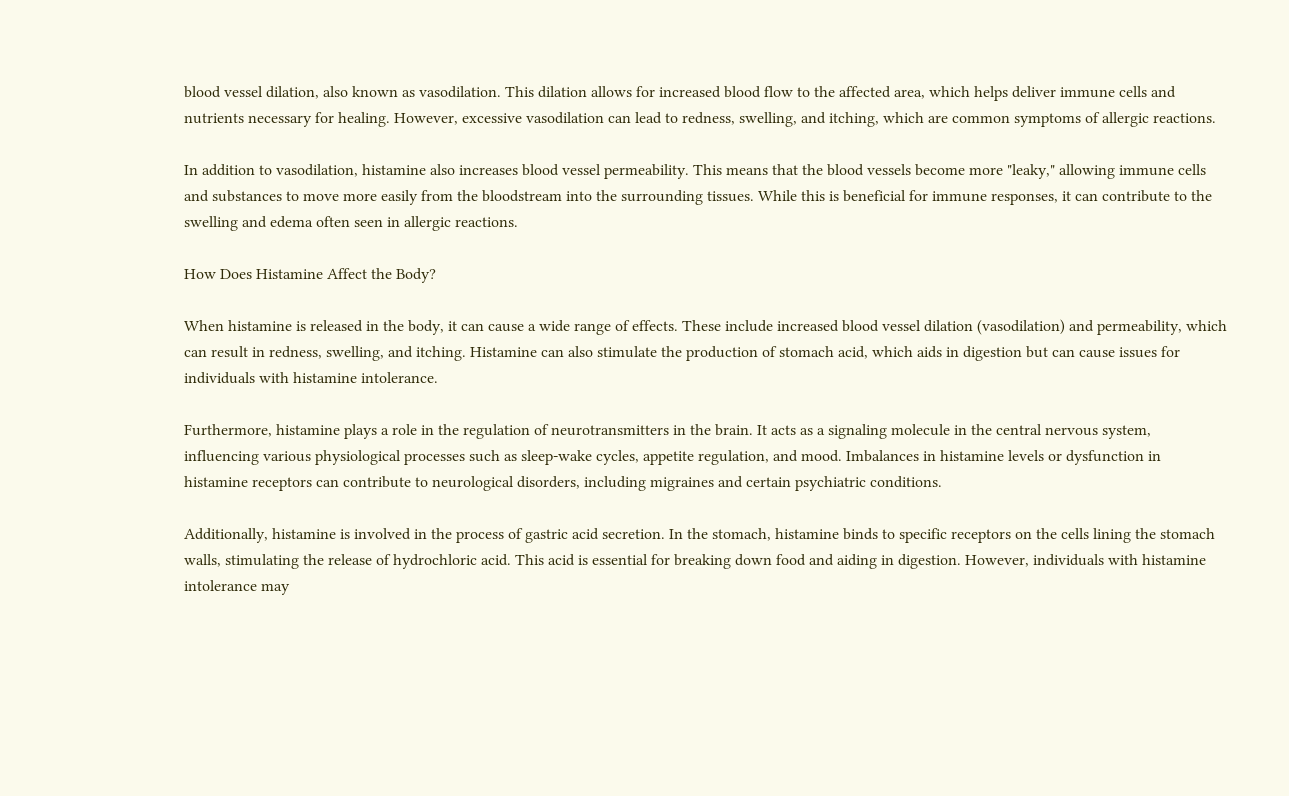blood vessel dilation, also known as vasodilation. This dilation allows for increased blood flow to the affected area, which helps deliver immune cells and nutrients necessary for healing. However, excessive vasodilation can lead to redness, swelling, and itching, which are common symptoms of allergic reactions.

In addition to vasodilation, histamine also increases blood vessel permeability. This means that the blood vessels become more "leaky," allowing immune cells and substances to move more easily from the bloodstream into the surrounding tissues. While this is beneficial for immune responses, it can contribute to the swelling and edema often seen in allergic reactions.

How Does Histamine Affect the Body?

When histamine is released in the body, it can cause a wide range of effects. These include increased blood vessel dilation (vasodilation) and permeability, which can result in redness, swelling, and itching. Histamine can also stimulate the production of stomach acid, which aids in digestion but can cause issues for individuals with histamine intolerance.

Furthermore, histamine plays a role in the regulation of neurotransmitters in the brain. It acts as a signaling molecule in the central nervous system, influencing various physiological processes such as sleep-wake cycles, appetite regulation, and mood. Imbalances in histamine levels or dysfunction in histamine receptors can contribute to neurological disorders, including migraines and certain psychiatric conditions.

Additionally, histamine is involved in the process of gastric acid secretion. In the stomach, histamine binds to specific receptors on the cells lining the stomach walls, stimulating the release of hydrochloric acid. This acid is essential for breaking down food and aiding in digestion. However, individuals with histamine intolerance may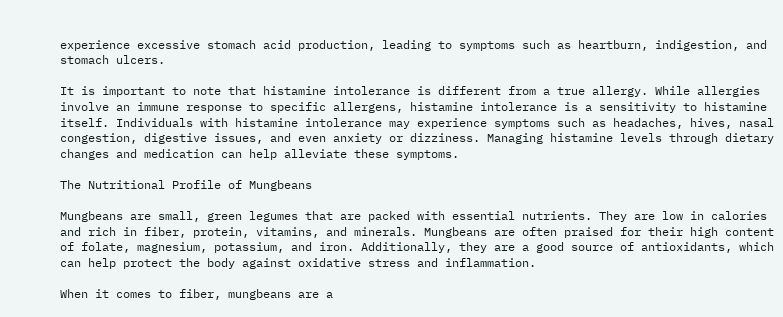experience excessive stomach acid production, leading to symptoms such as heartburn, indigestion, and stomach ulcers.

It is important to note that histamine intolerance is different from a true allergy. While allergies involve an immune response to specific allergens, histamine intolerance is a sensitivity to histamine itself. Individuals with histamine intolerance may experience symptoms such as headaches, hives, nasal congestion, digestive issues, and even anxiety or dizziness. Managing histamine levels through dietary changes and medication can help alleviate these symptoms.

The Nutritional Profile of Mungbeans

Mungbeans are small, green legumes that are packed with essential nutrients. They are low in calories and rich in fiber, protein, vitamins, and minerals. Mungbeans are often praised for their high content of folate, magnesium, potassium, and iron. Additionally, they are a good source of antioxidants, which can help protect the body against oxidative stress and inflammation.

When it comes to fiber, mungbeans are a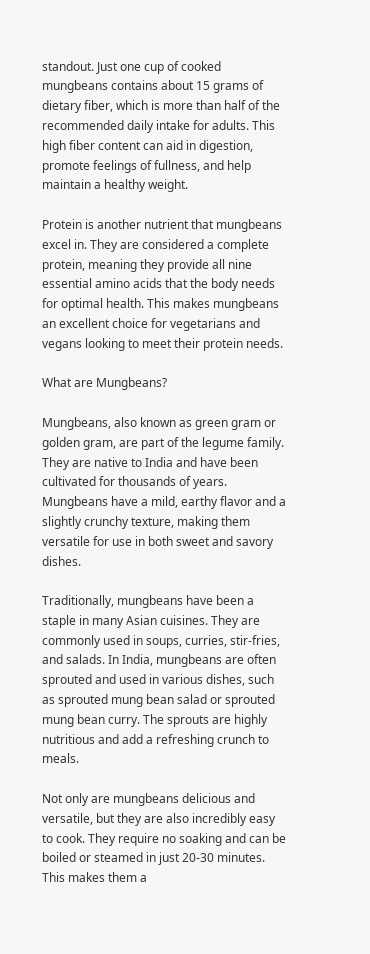standout. Just one cup of cooked mungbeans contains about 15 grams of dietary fiber, which is more than half of the recommended daily intake for adults. This high fiber content can aid in digestion, promote feelings of fullness, and help maintain a healthy weight.

Protein is another nutrient that mungbeans excel in. They are considered a complete protein, meaning they provide all nine essential amino acids that the body needs for optimal health. This makes mungbeans an excellent choice for vegetarians and vegans looking to meet their protein needs.

What are Mungbeans?

Mungbeans, also known as green gram or golden gram, are part of the legume family. They are native to India and have been cultivated for thousands of years. Mungbeans have a mild, earthy flavor and a slightly crunchy texture, making them versatile for use in both sweet and savory dishes.

Traditionally, mungbeans have been a staple in many Asian cuisines. They are commonly used in soups, curries, stir-fries, and salads. In India, mungbeans are often sprouted and used in various dishes, such as sprouted mung bean salad or sprouted mung bean curry. The sprouts are highly nutritious and add a refreshing crunch to meals.

Not only are mungbeans delicious and versatile, but they are also incredibly easy to cook. They require no soaking and can be boiled or steamed in just 20-30 minutes. This makes them a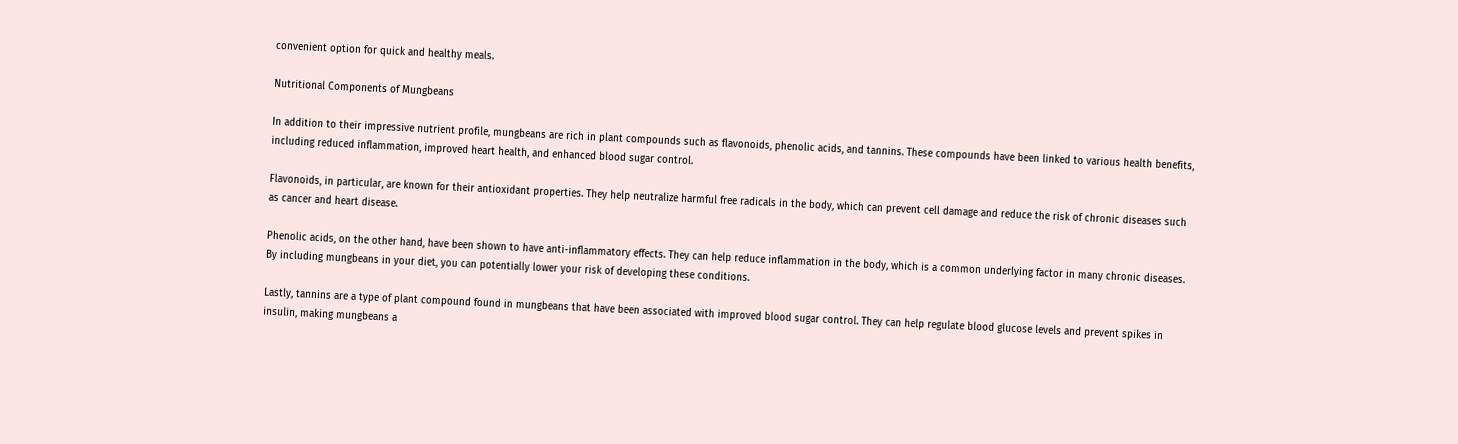convenient option for quick and healthy meals.

Nutritional Components of Mungbeans

In addition to their impressive nutrient profile, mungbeans are rich in plant compounds such as flavonoids, phenolic acids, and tannins. These compounds have been linked to various health benefits, including reduced inflammation, improved heart health, and enhanced blood sugar control.

Flavonoids, in particular, are known for their antioxidant properties. They help neutralize harmful free radicals in the body, which can prevent cell damage and reduce the risk of chronic diseases such as cancer and heart disease.

Phenolic acids, on the other hand, have been shown to have anti-inflammatory effects. They can help reduce inflammation in the body, which is a common underlying factor in many chronic diseases. By including mungbeans in your diet, you can potentially lower your risk of developing these conditions.

Lastly, tannins are a type of plant compound found in mungbeans that have been associated with improved blood sugar control. They can help regulate blood glucose levels and prevent spikes in insulin, making mungbeans a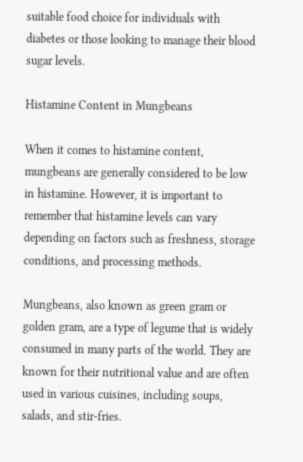suitable food choice for individuals with diabetes or those looking to manage their blood sugar levels.

Histamine Content in Mungbeans

When it comes to histamine content, mungbeans are generally considered to be low in histamine. However, it is important to remember that histamine levels can vary depending on factors such as freshness, storage conditions, and processing methods.

Mungbeans, also known as green gram or golden gram, are a type of legume that is widely consumed in many parts of the world. They are known for their nutritional value and are often used in various cuisines, including soups, salads, and stir-fries.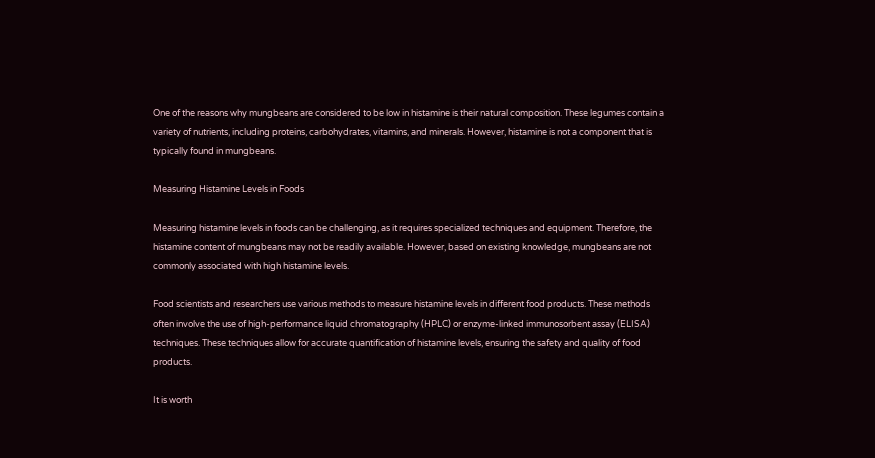One of the reasons why mungbeans are considered to be low in histamine is their natural composition. These legumes contain a variety of nutrients, including proteins, carbohydrates, vitamins, and minerals. However, histamine is not a component that is typically found in mungbeans.

Measuring Histamine Levels in Foods

Measuring histamine levels in foods can be challenging, as it requires specialized techniques and equipment. Therefore, the histamine content of mungbeans may not be readily available. However, based on existing knowledge, mungbeans are not commonly associated with high histamine levels.

Food scientists and researchers use various methods to measure histamine levels in different food products. These methods often involve the use of high-performance liquid chromatography (HPLC) or enzyme-linked immunosorbent assay (ELISA) techniques. These techniques allow for accurate quantification of histamine levels, ensuring the safety and quality of food products.

It is worth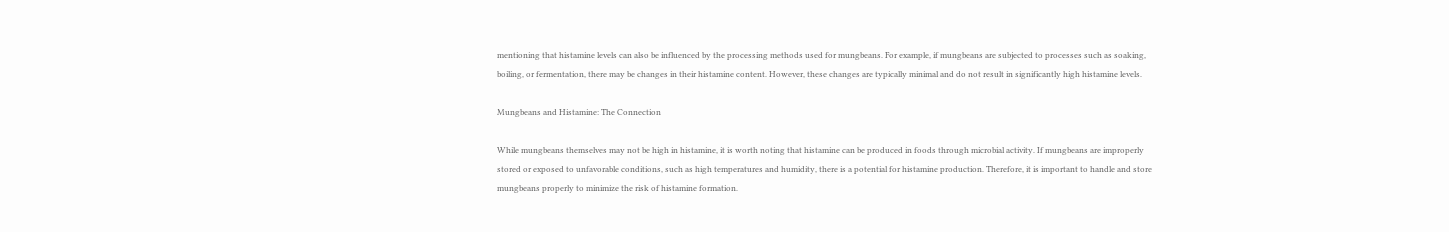mentioning that histamine levels can also be influenced by the processing methods used for mungbeans. For example, if mungbeans are subjected to processes such as soaking, boiling, or fermentation, there may be changes in their histamine content. However, these changes are typically minimal and do not result in significantly high histamine levels.

Mungbeans and Histamine: The Connection

While mungbeans themselves may not be high in histamine, it is worth noting that histamine can be produced in foods through microbial activity. If mungbeans are improperly stored or exposed to unfavorable conditions, such as high temperatures and humidity, there is a potential for histamine production. Therefore, it is important to handle and store mungbeans properly to minimize the risk of histamine formation.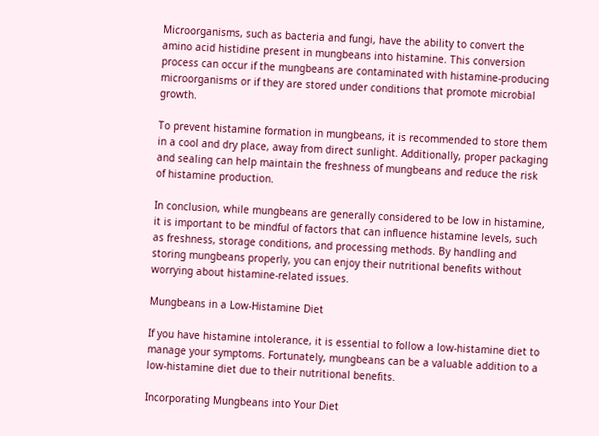Microorganisms, such as bacteria and fungi, have the ability to convert the amino acid histidine present in mungbeans into histamine. This conversion process can occur if the mungbeans are contaminated with histamine-producing microorganisms or if they are stored under conditions that promote microbial growth.

To prevent histamine formation in mungbeans, it is recommended to store them in a cool and dry place, away from direct sunlight. Additionally, proper packaging and sealing can help maintain the freshness of mungbeans and reduce the risk of histamine production.

In conclusion, while mungbeans are generally considered to be low in histamine, it is important to be mindful of factors that can influence histamine levels, such as freshness, storage conditions, and processing methods. By handling and storing mungbeans properly, you can enjoy their nutritional benefits without worrying about histamine-related issues.

Mungbeans in a Low-Histamine Diet

If you have histamine intolerance, it is essential to follow a low-histamine diet to manage your symptoms. Fortunately, mungbeans can be a valuable addition to a low-histamine diet due to their nutritional benefits.

Incorporating Mungbeans into Your Diet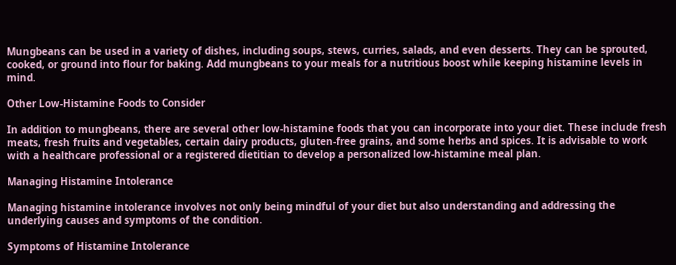Mungbeans can be used in a variety of dishes, including soups, stews, curries, salads, and even desserts. They can be sprouted, cooked, or ground into flour for baking. Add mungbeans to your meals for a nutritious boost while keeping histamine levels in mind.

Other Low-Histamine Foods to Consider

In addition to mungbeans, there are several other low-histamine foods that you can incorporate into your diet. These include fresh meats, fresh fruits and vegetables, certain dairy products, gluten-free grains, and some herbs and spices. It is advisable to work with a healthcare professional or a registered dietitian to develop a personalized low-histamine meal plan.

Managing Histamine Intolerance

Managing histamine intolerance involves not only being mindful of your diet but also understanding and addressing the underlying causes and symptoms of the condition.

Symptoms of Histamine Intolerance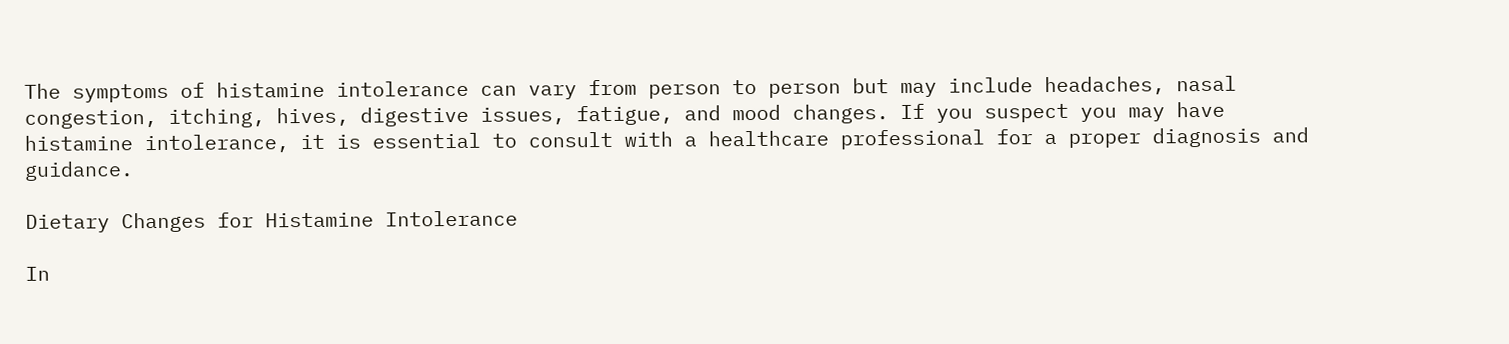The symptoms of histamine intolerance can vary from person to person but may include headaches, nasal congestion, itching, hives, digestive issues, fatigue, and mood changes. If you suspect you may have histamine intolerance, it is essential to consult with a healthcare professional for a proper diagnosis and guidance.

Dietary Changes for Histamine Intolerance

In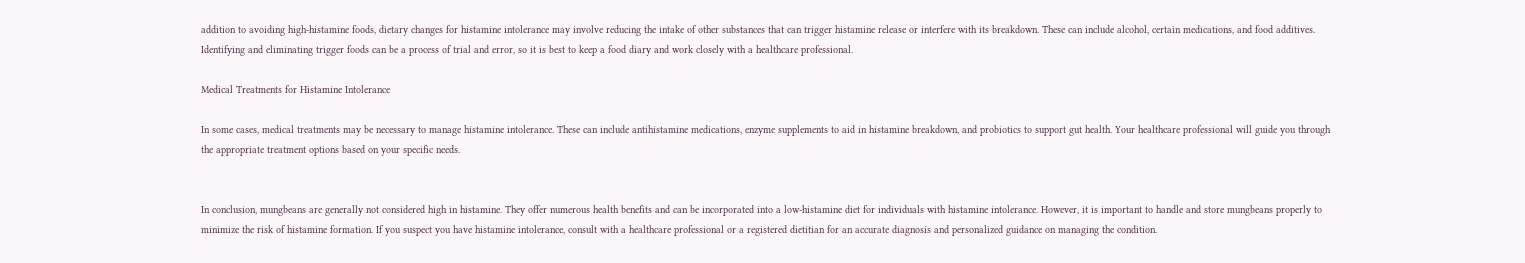addition to avoiding high-histamine foods, dietary changes for histamine intolerance may involve reducing the intake of other substances that can trigger histamine release or interfere with its breakdown. These can include alcohol, certain medications, and food additives. Identifying and eliminating trigger foods can be a process of trial and error, so it is best to keep a food diary and work closely with a healthcare professional.

Medical Treatments for Histamine Intolerance

In some cases, medical treatments may be necessary to manage histamine intolerance. These can include antihistamine medications, enzyme supplements to aid in histamine breakdown, and probiotics to support gut health. Your healthcare professional will guide you through the appropriate treatment options based on your specific needs.


In conclusion, mungbeans are generally not considered high in histamine. They offer numerous health benefits and can be incorporated into a low-histamine diet for individuals with histamine intolerance. However, it is important to handle and store mungbeans properly to minimize the risk of histamine formation. If you suspect you have histamine intolerance, consult with a healthcare professional or a registered dietitian for an accurate diagnosis and personalized guidance on managing the condition.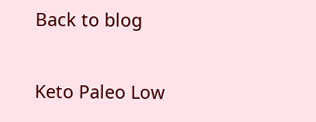Back to blog

Keto Paleo Low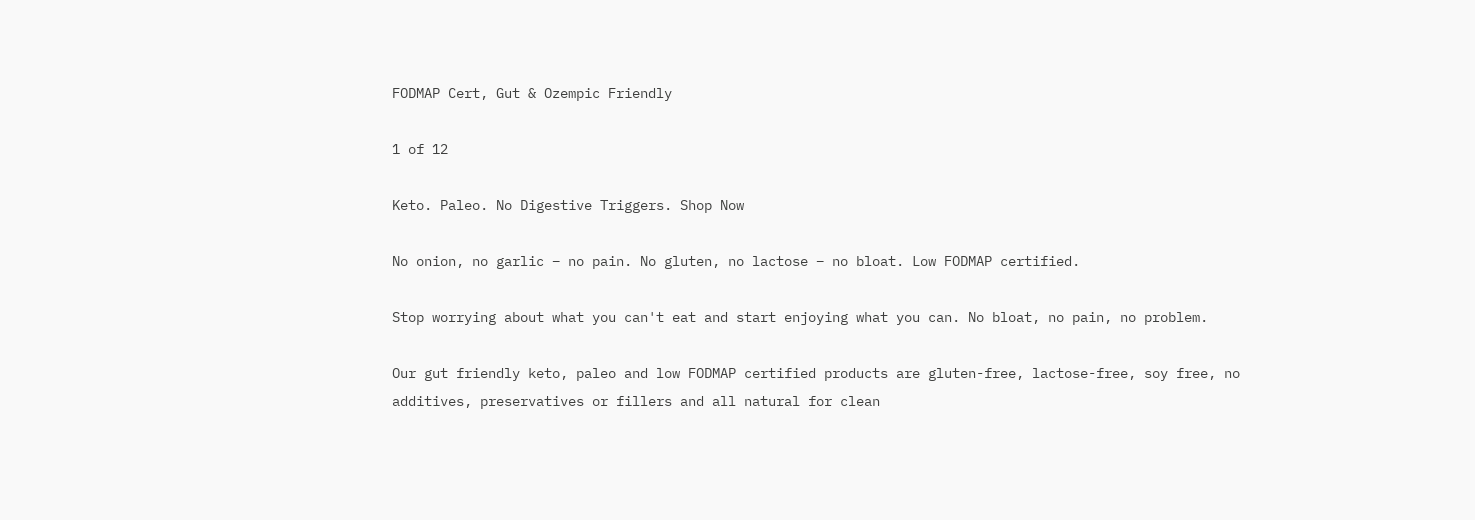FODMAP Cert, Gut & Ozempic Friendly

1 of 12

Keto. Paleo. No Digestive Triggers. Shop Now

No onion, no garlic – no pain. No gluten, no lactose – no bloat. Low FODMAP certified.

Stop worrying about what you can't eat and start enjoying what you can. No bloat, no pain, no problem.

Our gut friendly keto, paleo and low FODMAP certified products are gluten-free, lactose-free, soy free, no additives, preservatives or fillers and all natural for clean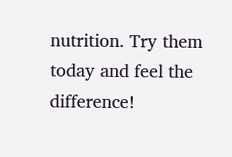nutrition. Try them today and feel the difference!